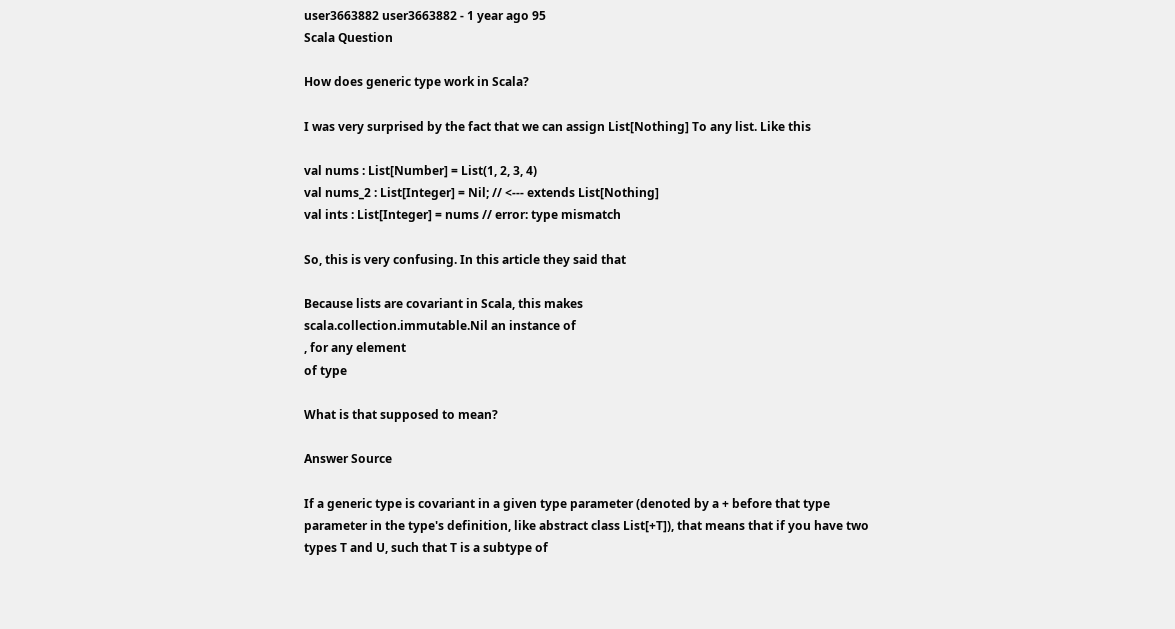user3663882 user3663882 - 1 year ago 95
Scala Question

How does generic type work in Scala?

I was very surprised by the fact that we can assign List[Nothing] To any list. Like this

val nums : List[Number] = List(1, 2, 3, 4)
val nums_2 : List[Integer] = Nil; // <--- extends List[Nothing]
val ints : List[Integer] = nums // error: type mismatch

So, this is very confusing. In this article they said that

Because lists are covariant in Scala, this makes
scala.collection.immutable.Nil an instance of
, for any element
of type

What is that supposed to mean?

Answer Source

If a generic type is covariant in a given type parameter (denoted by a + before that type parameter in the type's definition, like abstract class List[+T]), that means that if you have two types T and U, such that T is a subtype of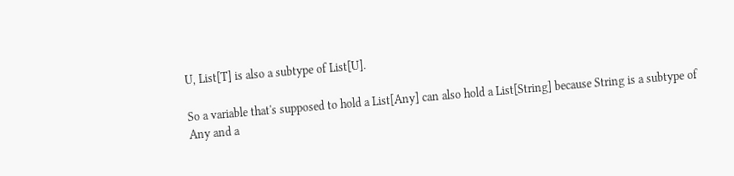U, List[T] is also a subtype of List[U].

So a variable that's supposed to hold a List[Any] can also hold a List[String] because String is a subtype of Any and a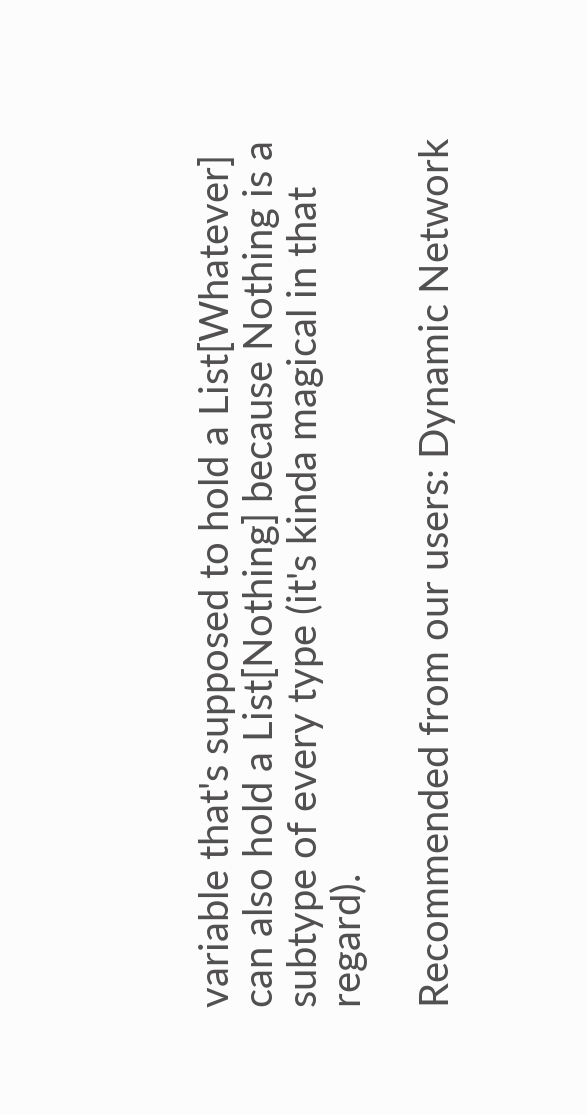variable that's supposed to hold a List[Whatever] can also hold a List[Nothing] because Nothing is a subtype of every type (it's kinda magical in that regard).

Recommended from our users: Dynamic Network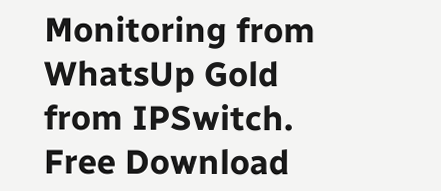Monitoring from WhatsUp Gold from IPSwitch. Free Download